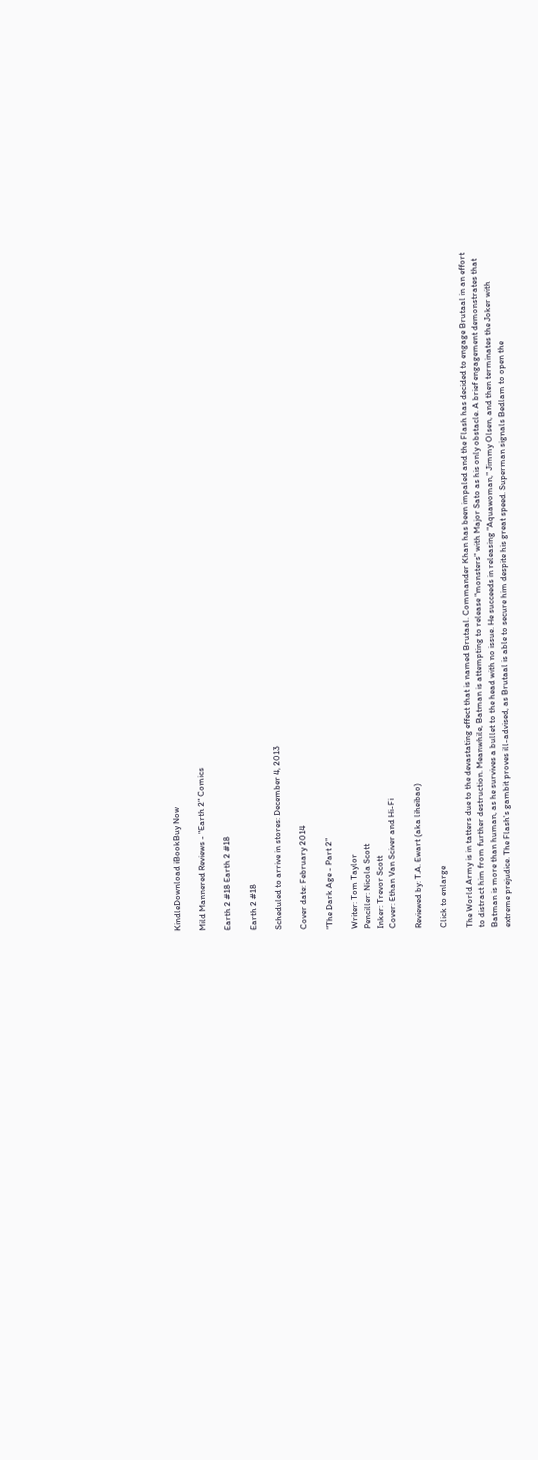KindleDownload iBookBuy Now

Mild Mannered Reviews - "Earth 2" Comics

Earth 2 #18 Earth 2 #18

Earth 2 #18

Scheduled to arrive in stores: December 4, 2013

Cover date: February 2014

"The Dark Age - Part 2"

Writer: Tom Taylor
Penciller: Nicola Scott
Inker: Trevor Scott
Cover: Ethan Van Sciver and Hi-Fi

Reviewed by: T.A. Ewart (aka liheibao)

Click to enlarge

The World Army is in tatters due to the devastating effect that is named Brutaal. Commander Khan has been impaled and the Flash has decided to engage Brutaal in an effort to distract him from further destruction. Meanwhile, Batman is attempting to release "monsters" with Major Sato as his only obstacle. A brief engagement demonstrates that Batman is more than human, as he survives a bullet to the head with no issue. He succeeds in releasing "Aquawoman," Jimmy Olsen, and then terminates the Joker with extreme prejudice. The Flash's gambit proves ill-advised, as Brutaal is able to secure him despite his great speed. Superman signals Bedlam to open the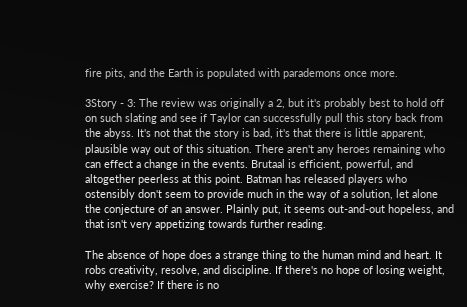fire pits, and the Earth is populated with parademons once more.

3Story - 3: The review was originally a 2, but it's probably best to hold off on such slating and see if Taylor can successfully pull this story back from the abyss. It's not that the story is bad, it's that there is little apparent, plausible way out of this situation. There aren't any heroes remaining who can effect a change in the events. Brutaal is efficient, powerful, and altogether peerless at this point. Batman has released players who ostensibly don't seem to provide much in the way of a solution, let alone the conjecture of an answer. Plainly put, it seems out-and-out hopeless, and that isn't very appetizing towards further reading.

The absence of hope does a strange thing to the human mind and heart. It robs creativity, resolve, and discipline. If there's no hope of losing weight, why exercise? If there is no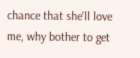chance that she'll love me, why bother to get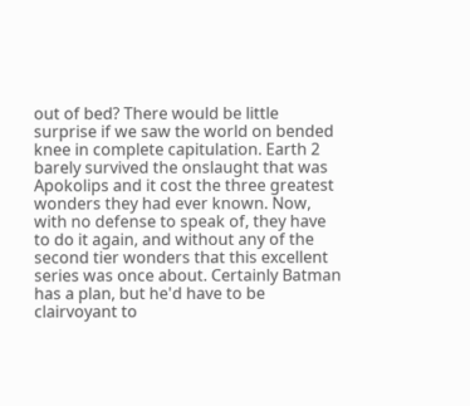out of bed? There would be little surprise if we saw the world on bended knee in complete capitulation. Earth 2 barely survived the onslaught that was Apokolips and it cost the three greatest wonders they had ever known. Now, with no defense to speak of, they have to do it again, and without any of the second tier wonders that this excellent series was once about. Certainly Batman has a plan, but he'd have to be clairvoyant to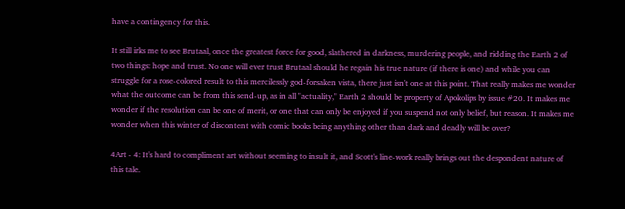have a contingency for this.

It still irks me to see Brutaal, once the greatest force for good, slathered in darkness, murdering people, and ridding the Earth 2 of two things: hope and trust. No one will ever trust Brutaal should he regain his true nature (if there is one) and while you can struggle for a rose-colored result to this mercilessly god-forsaken vista, there just isn't one at this point. That really makes me wonder what the outcome can be from this send-up, as in all "actuality," Earth 2 should be property of Apokolips by issue #20. It makes me wonder if the resolution can be one of merit, or one that can only be enjoyed if you suspend not only belief, but reason. It makes me wonder when this winter of discontent with comic books being anything other than dark and deadly will be over?

4Art - 4: It's hard to compliment art without seeming to insult it, and Scott's line-work really brings out the despondent nature of this tale.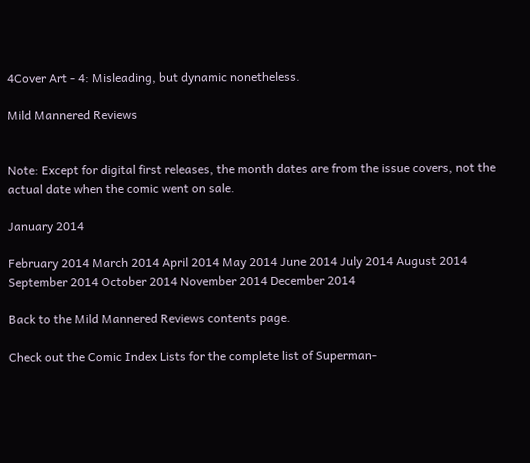4Cover Art - 4: Misleading, but dynamic nonetheless.

Mild Mannered Reviews


Note: Except for digital first releases, the month dates are from the issue covers, not the actual date when the comic went on sale.

January 2014

February 2014 March 2014 April 2014 May 2014 June 2014 July 2014 August 2014 September 2014 October 2014 November 2014 December 2014

Back to the Mild Mannered Reviews contents page.

Check out the Comic Index Lists for the complete list of Superman-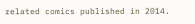related comics published in 2014.